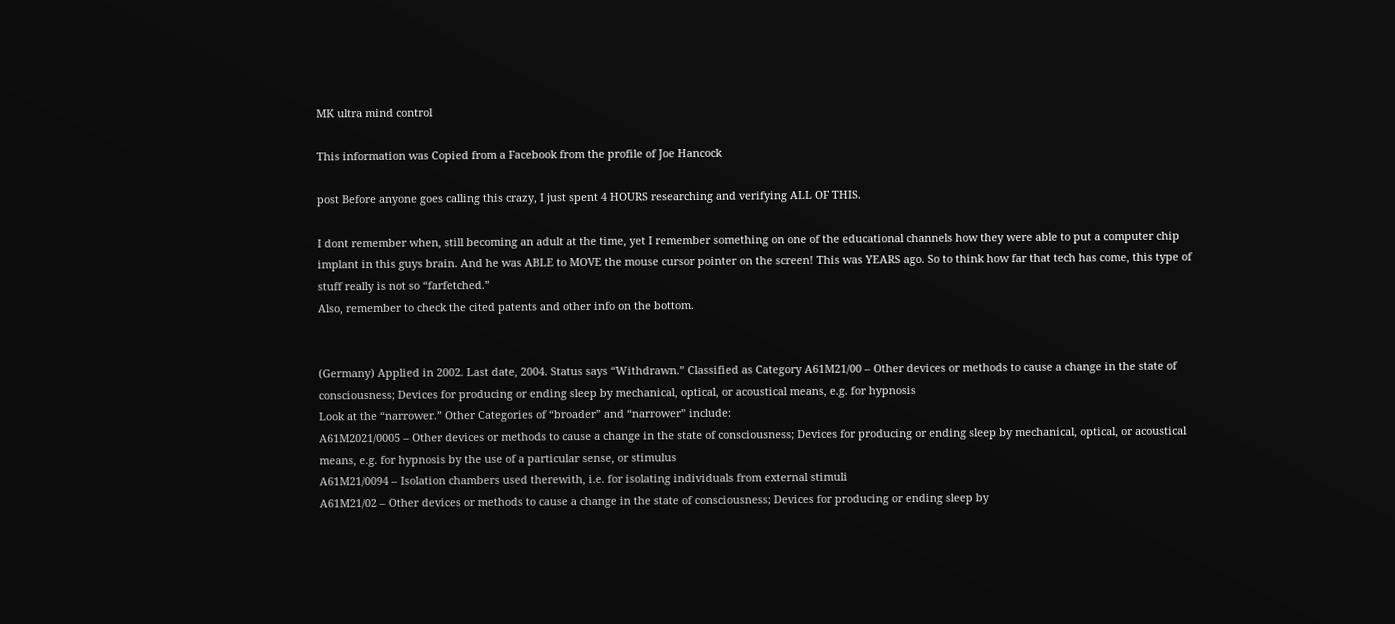MK ultra mind control

This information was Copied from a Facebook from the profile of Joe Hancock

post Before anyone goes calling this crazy, I just spent 4 HOURS researching and verifying ALL OF THIS.

I dont remember when, still becoming an adult at the time, yet I remember something on one of the educational channels how they were able to put a computer chip implant in this guys brain. And he was ABLE to MOVE the mouse cursor pointer on the screen! This was YEARS ago. So to think how far that tech has come, this type of stuff really is not so “farfetched.”
Also, remember to check the cited patents and other info on the bottom.


(Germany) Applied in 2002. Last date, 2004. Status says “Withdrawn.” Classified as Category A61M21/00 – Other devices or methods to cause a change in the state of consciousness; Devices for producing or ending sleep by mechanical, optical, or acoustical means, e.g. for hypnosis
Look at the “narrower.” Other Categories of “broader” and “narrower” include:
A61M2021/0005 – Other devices or methods to cause a change in the state of consciousness; Devices for producing or ending sleep by mechanical, optical, or acoustical means, e.g. for hypnosis by the use of a particular sense, or stimulus
A61M21/0094 – Isolation chambers used therewith, i.e. for isolating individuals from external stimuli
A61M21/02 – Other devices or methods to cause a change in the state of consciousness; Devices for producing or ending sleep by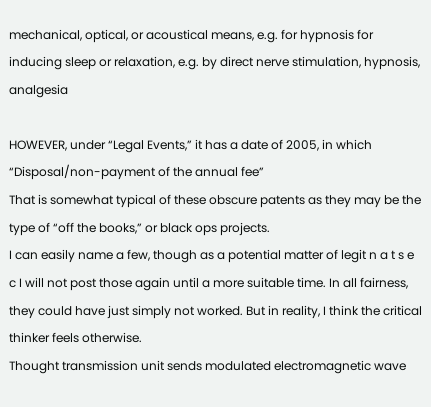mechanical, optical, or acoustical means, e.g. for hypnosis for inducing sleep or relaxation, e.g. by direct nerve stimulation, hypnosis, analgesia

HOWEVER, under “Legal Events,” it has a date of 2005, in which “Disposal/non-payment of the annual fee”
That is somewhat typical of these obscure patents as they may be the type of “off the books,” or black ops projects.
I can easily name a few, though as a potential matter of legit n a t s e c I will not post those again until a more suitable time. In all fairness, they could have just simply not worked. But in reality, I think the critical thinker feels otherwise.
Thought transmission unit sends modulated electromagnetic wave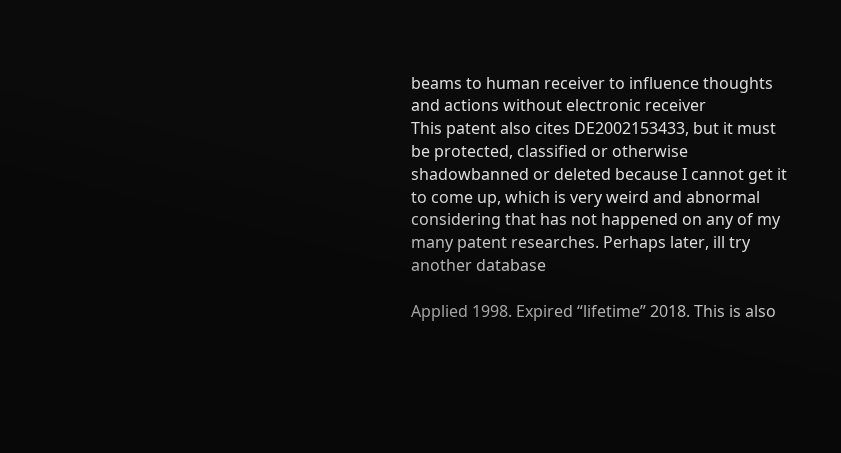beams to human receiver to influence thoughts and actions without electronic receiver
This patent also cites DE2002153433, but it must be protected, classified or otherwise shadowbanned or deleted because I cannot get it to come up, which is very weird and abnormal considering that has not happened on any of my many patent researches. Perhaps later, ill try another database

Applied 1998. Expired “lifetime” 2018. This is also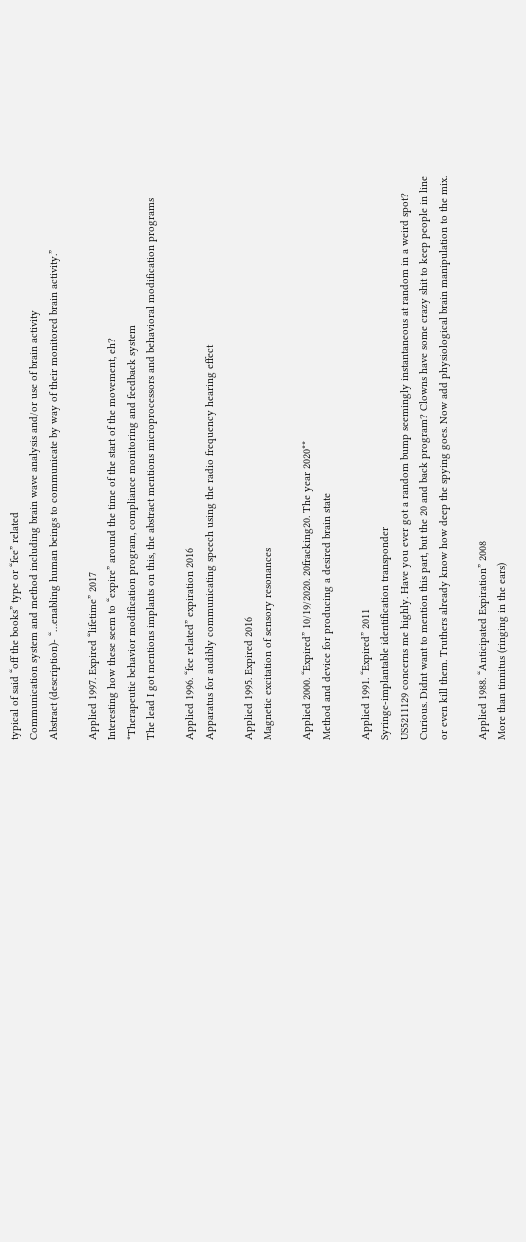typical of said “off the books” type or “fee” related
Communication system and method including brain wave analysis and/or use of brain activity
Abstract (description)- “…enabling human beings to communicate by way of their monitored brain activity.”

Applied 1997. Expired “lifetime” 2017
Interesting how these seem to “expire” around the time of the start of the movement, eh?
*Therapeutic behavior modification program, compliance monitoring and feedback system
The lead I got mentions implants on this, the abstract mentions microprocessors and behavioral modification programs

Applied 1996. “fee related” expiration 2016
Apparatus for audibly communicating speech using the radio frequency hearing effect

Applied 1995. Expired 2016
Magnetic excitation of sensory resonances

Applied 2000. “Expired” 10/19/2020. 20fracking20. The year 2020**
Method and device for producing a desired brain state

Applied 1991. “Expired” 2011
Syringe-implantable identification transponder
US5211129 concerns me highly. Have you ever got a random bump seemingly instantaneous at random in a weird spot? Curious. Didnt want to mention this part, but the 20 and back program? Clowns have some crazy shit to keep people in line or even kill them. Truthers already know how deep the spying goes. Now add physiological brain manipulation to the mix.

Applied 1988. “Anticipated Expiration” 2008
More than tinnitus (ringing in the ears)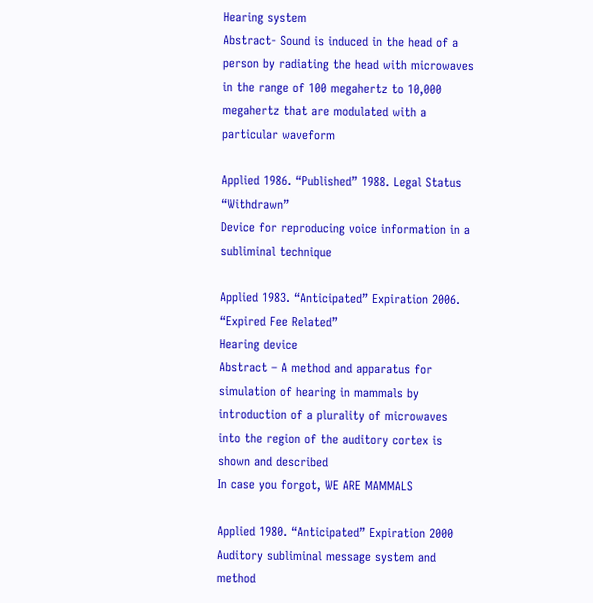Hearing system
Abstract- Sound is induced in the head of a person by radiating the head with microwaves in the range of 100 megahertz to 10,000 megahertz that are modulated with a particular waveform

Applied 1986. “Published” 1988. Legal Status “Withdrawn”
Device for reproducing voice information in a subliminal technique

Applied 1983. “Anticipated” Expiration 2006. “Expired Fee Related”
Hearing device
Abstract – A method and apparatus for simulation of hearing in mammals by introduction of a plurality of microwaves into the region of the auditory cortex is shown and described
In case you forgot, WE ARE MAMMALS

Applied 1980. “Anticipated” Expiration 2000
Auditory subliminal message system and method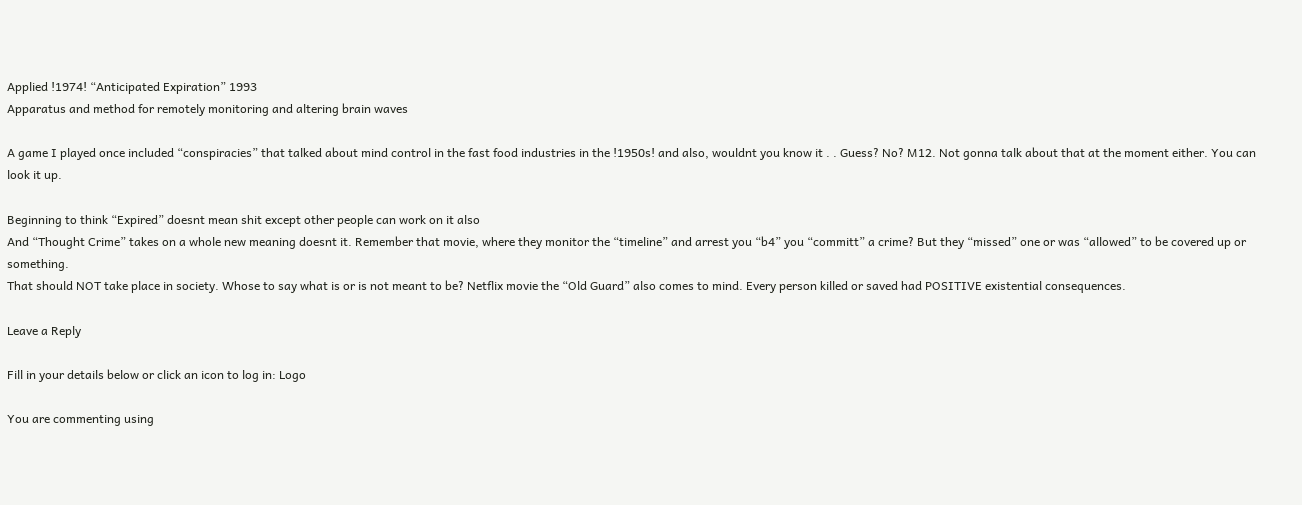Applied !1974! “Anticipated Expiration” 1993
Apparatus and method for remotely monitoring and altering brain waves

A game I played once included “conspiracies” that talked about mind control in the fast food industries in the !1950s! and also, wouldnt you know it . . Guess? No? M12. Not gonna talk about that at the moment either. You can look it up.

Beginning to think “Expired” doesnt mean shit except other people can work on it also
And “Thought Crime” takes on a whole new meaning doesnt it. Remember that movie, where they monitor the “timeline” and arrest you “b4” you “committ” a crime? But they “missed” one or was “allowed” to be covered up or something.
That should NOT take place in society. Whose to say what is or is not meant to be? Netflix movie the “Old Guard” also comes to mind. Every person killed or saved had POSITIVE existential consequences.

Leave a Reply

Fill in your details below or click an icon to log in: Logo

You are commenting using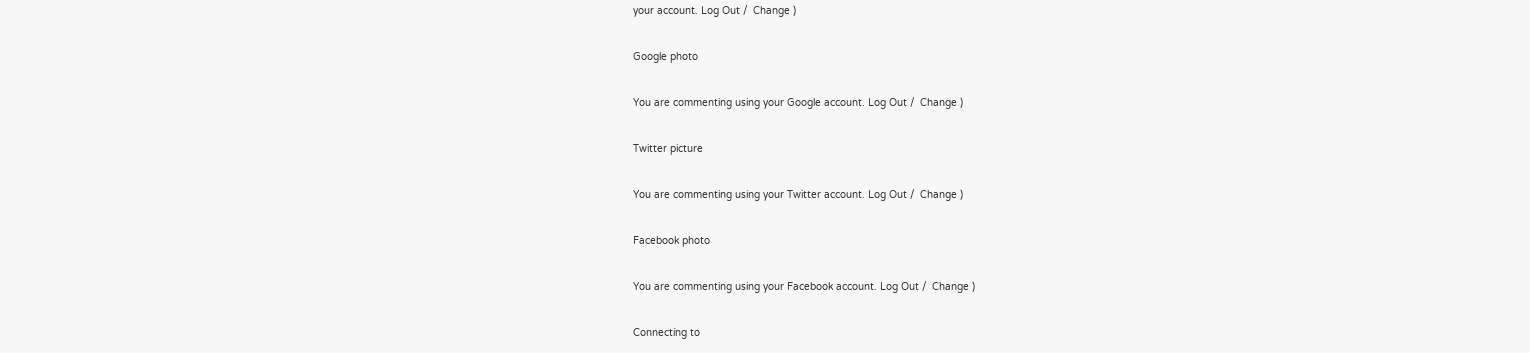your account. Log Out /  Change )

Google photo

You are commenting using your Google account. Log Out /  Change )

Twitter picture

You are commenting using your Twitter account. Log Out /  Change )

Facebook photo

You are commenting using your Facebook account. Log Out /  Change )

Connecting to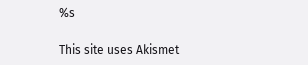%s

This site uses Akismet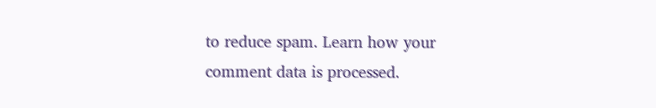to reduce spam. Learn how your comment data is processed.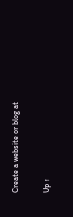Create a website or blog at

Up ↑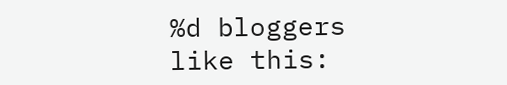%d bloggers like this: